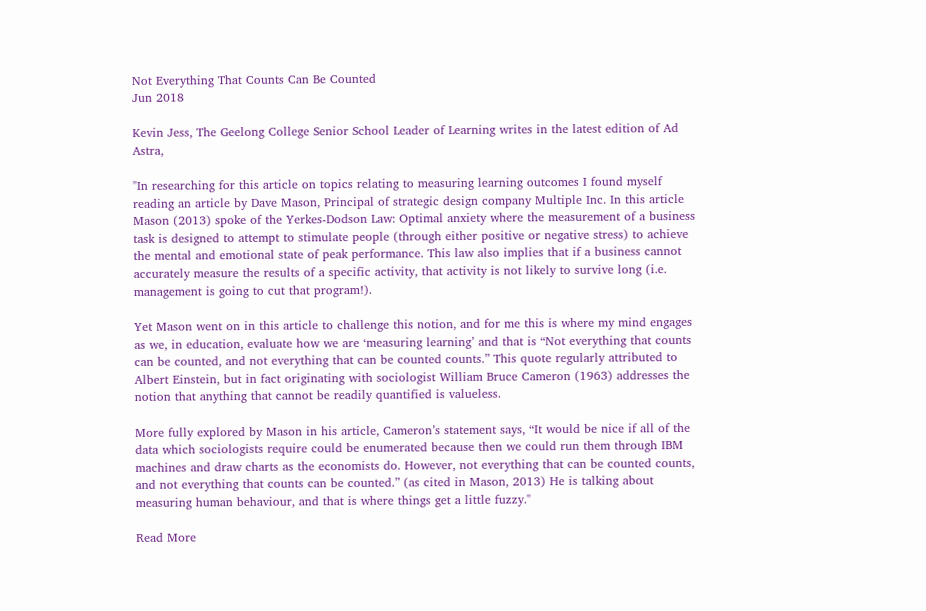Not Everything That Counts Can Be Counted
Jun 2018

Kevin Jess, The Geelong College Senior School Leader of Learning writes in the latest edition of Ad Astra,

"In researching for this article on topics relating to measuring learning outcomes I found myself reading an article by Dave Mason, Principal of strategic design company Multiple Inc. In this article Mason (2013) spoke of the Yerkes-Dodson Law: Optimal anxiety where the measurement of a business task is designed to attempt to stimulate people (through either positive or negative stress) to achieve the mental and emotional state of peak performance. This law also implies that if a business cannot accurately measure the results of a specific activity, that activity is not likely to survive long (i.e. management is going to cut that program!).

Yet Mason went on in this article to challenge this notion, and for me this is where my mind engages as we, in education, evaluate how we are ‘measuring learning’ and that is “Not everything that counts can be counted, and not everything that can be counted counts.” This quote regularly attributed to Albert Einstein, but in fact originating with sociologist William Bruce Cameron (1963) addresses the notion that anything that cannot be readily quantified is valueless.

More fully explored by Mason in his article, Cameron’s statement says, “It would be nice if all of the data which sociologists require could be enumerated because then we could run them through IBM machines and draw charts as the economists do. However, not everything that can be counted counts, and not everything that counts can be counted.” (as cited in Mason, 2013) He is talking about measuring human behaviour, and that is where things get a little fuzzy."

Read More